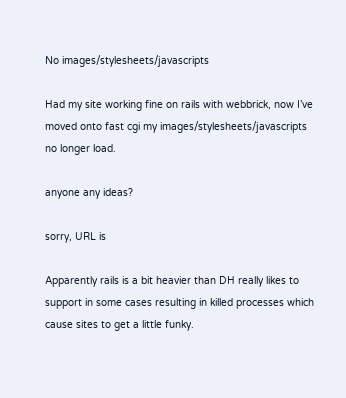No images/stylesheets/javascripts

Had my site working fine on rails with webbrick, now I’ve moved onto fast cgi my images/stylesheets/javascripts no longer load.

anyone any ideas?

sorry, URL is

Apparently rails is a bit heavier than DH really likes to support in some cases resulting in killed processes which cause sites to get a little funky.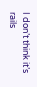I don’t think it’s rails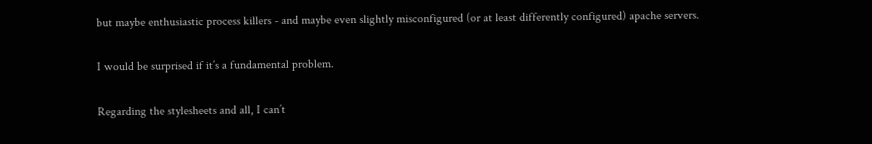but maybe enthusiastic process killers - and maybe even slightly misconfigured (or at least differently configured) apache servers.

I would be surprised if it’s a fundamental problem.

Regarding the stylesheets and all, I can’t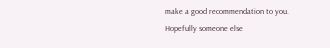make a good recommendation to you. Hopefully someone else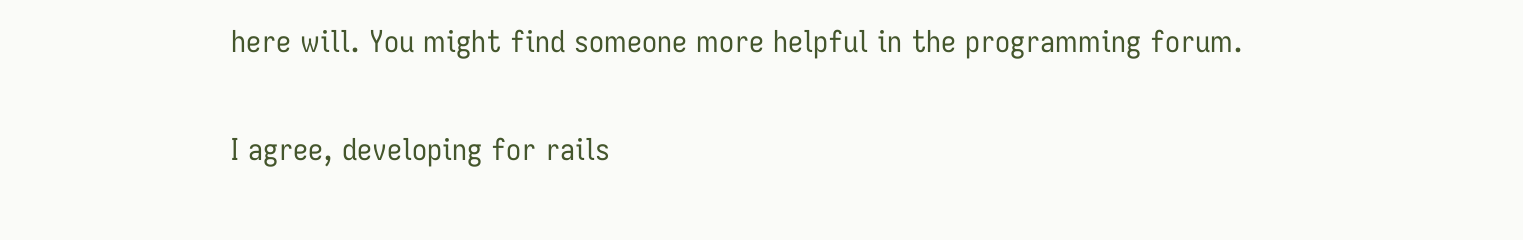here will. You might find someone more helpful in the programming forum.


I agree, developing for rails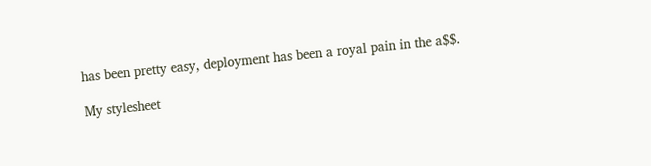has been pretty easy, deployment has been a royal pain in the a$$.

My stylesheet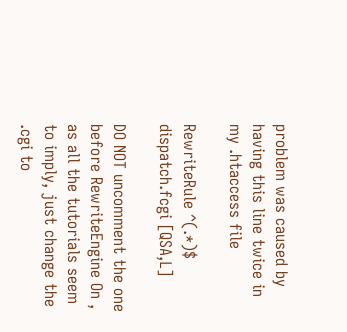problem was caused by having this line twice in my .htaccess file

RewriteRule ^(.*)$ dispatch.fcgi [QSA,L]

DO NOT uncomment the one before RewriteEngine On , as all the tutorials seem to imply, just change the .cgi to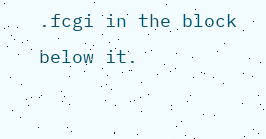.fcgi in the block below it.